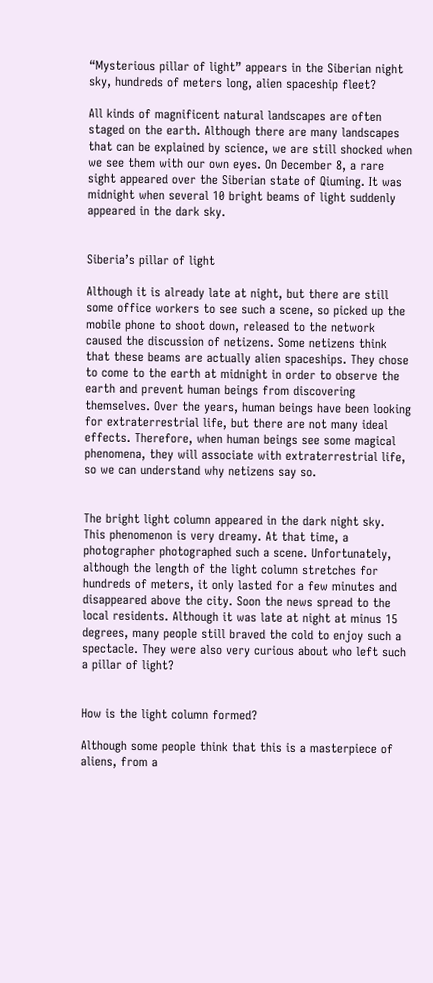“Mysterious pillar of light” appears in the Siberian night sky, hundreds of meters long, alien spaceship fleet?

All kinds of magnificent natural landscapes are often staged on the earth. Although there are many landscapes that can be explained by science, we are still shocked when we see them with our own eyes. On December 8, a rare sight appeared over the Siberian state of Qiuming. It was midnight when several 10 bright beams of light suddenly appeared in the dark sky.


Siberia’s pillar of light

Although it is already late at night, but there are still some office workers to see such a scene, so picked up the mobile phone to shoot down, released to the network caused the discussion of netizens. Some netizens think that these beams are actually alien spaceships. They chose to come to the earth at midnight in order to observe the earth and prevent human beings from discovering themselves. Over the years, human beings have been looking for extraterrestrial life, but there are not many ideal effects. Therefore, when human beings see some magical phenomena, they will associate with extraterrestrial life, so we can understand why netizens say so.


The bright light column appeared in the dark night sky. This phenomenon is very dreamy. At that time, a photographer photographed such a scene. Unfortunately, although the length of the light column stretches for hundreds of meters, it only lasted for a few minutes and disappeared above the city. Soon the news spread to the local residents. Although it was late at night at minus 15 degrees, many people still braved the cold to enjoy such a spectacle. They were also very curious about who left such a pillar of light?


How is the light column formed?

Although some people think that this is a masterpiece of aliens, from a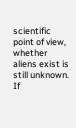scientific point of view, whether aliens exist is still unknown. If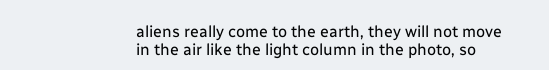aliens really come to the earth, they will not move in the air like the light column in the photo, so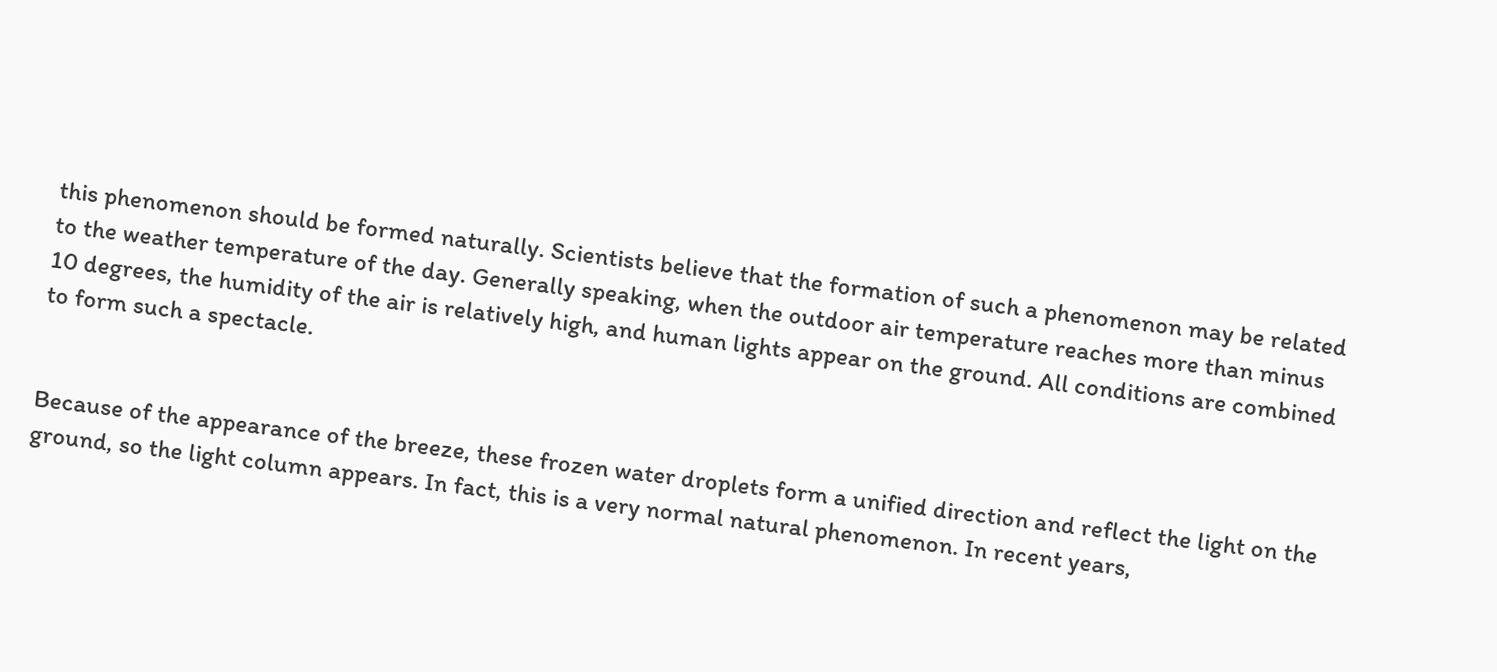this phenomenon should be formed naturally. Scientists believe that the formation of such a phenomenon may be related to the weather temperature of the day. Generally speaking, when the outdoor air temperature reaches more than minus 10 degrees, the humidity of the air is relatively high, and human lights appear on the ground. All conditions are combined to form such a spectacle.


Because of the appearance of the breeze, these frozen water droplets form a unified direction and reflect the light on the ground, so the light column appears. In fact, this is a very normal natural phenomenon. In recent years,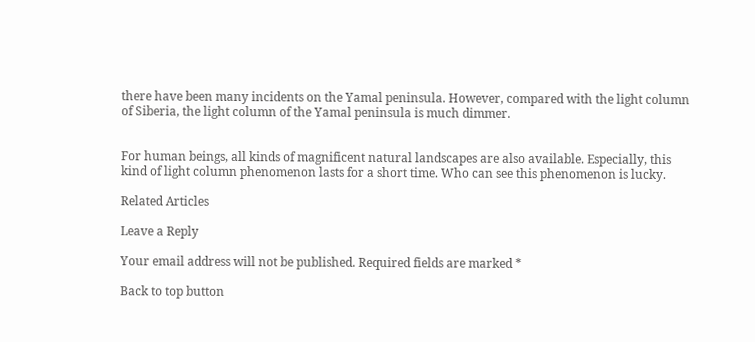there have been many incidents on the Yamal peninsula. However, compared with the light column of Siberia, the light column of the Yamal peninsula is much dimmer.


For human beings, all kinds of magnificent natural landscapes are also available. Especially, this kind of light column phenomenon lasts for a short time. Who can see this phenomenon is lucky.

Related Articles

Leave a Reply

Your email address will not be published. Required fields are marked *

Back to top button